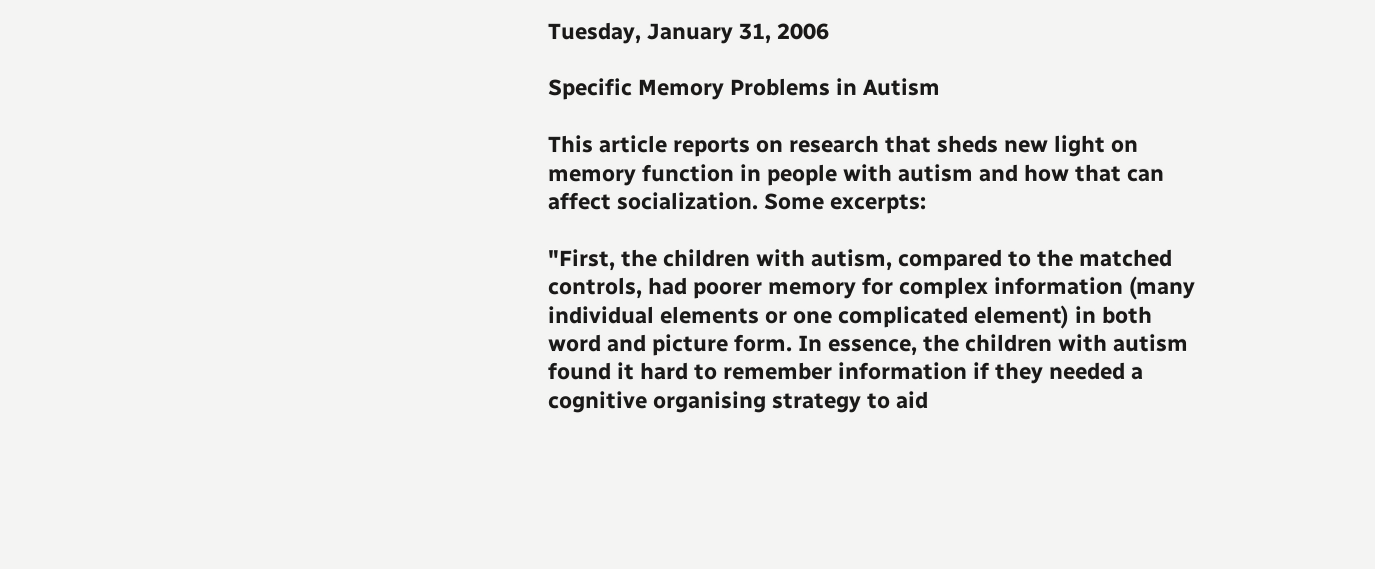Tuesday, January 31, 2006

Specific Memory Problems in Autism

This article reports on research that sheds new light on memory function in people with autism and how that can affect socialization. Some excerpts:

"First, the children with autism, compared to the matched controls, had poorer memory for complex information (many individual elements or one complicated element) in both word and picture form. In essence, the children with autism found it hard to remember information if they needed a cognitive organising strategy to aid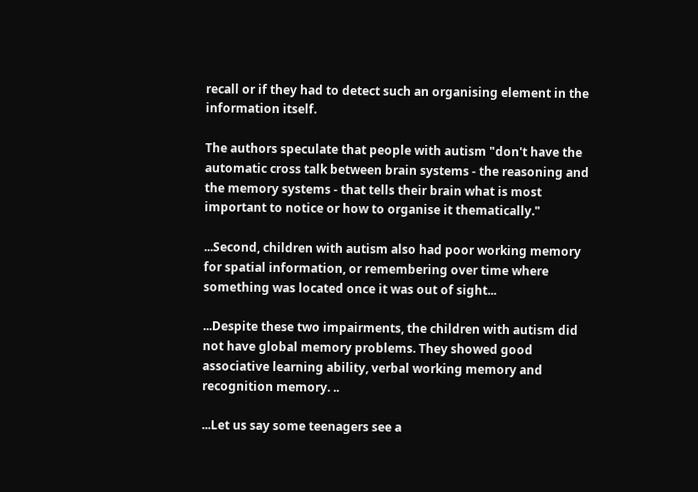recall or if they had to detect such an organising element in the information itself.

The authors speculate that people with autism "don't have the automatic cross talk between brain systems - the reasoning and the memory systems - that tells their brain what is most important to notice or how to organise it thematically."

...Second, children with autism also had poor working memory for spatial information, or remembering over time where something was located once it was out of sight...

...Despite these two impairments, the children with autism did not have global memory problems. They showed good associative learning ability, verbal working memory and recognition memory. ..

...Let us say some teenagers see a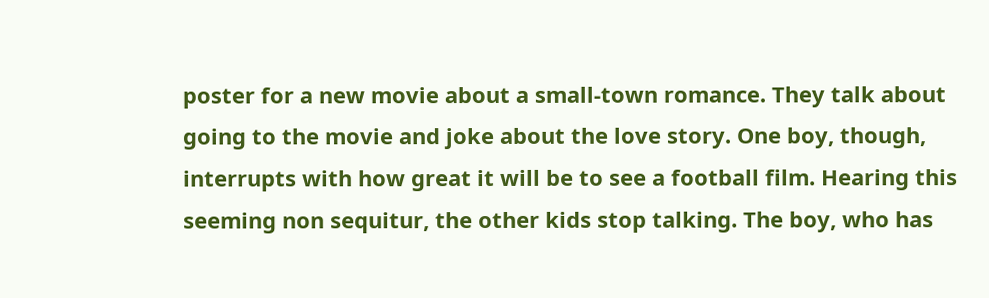poster for a new movie about a small-town romance. They talk about going to the movie and joke about the love story. One boy, though, interrupts with how great it will be to see a football film. Hearing this seeming non sequitur, the other kids stop talking. The boy, who has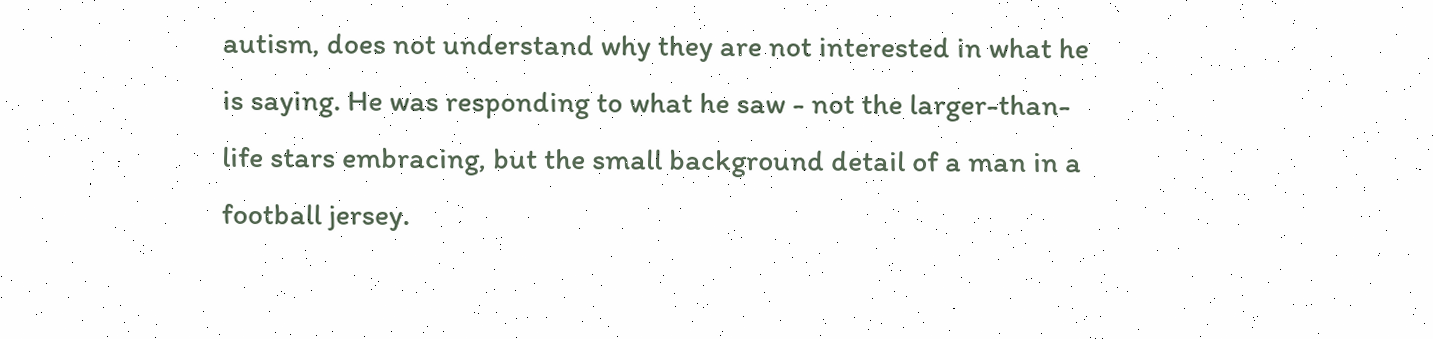autism, does not understand why they are not interested in what he is saying. He was responding to what he saw - not the larger-than-life stars embracing, but the small background detail of a man in a football jersey.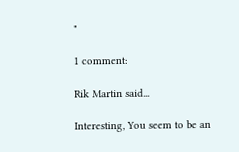"

1 comment:

Rik Martin said...

Interesting, You seem to be an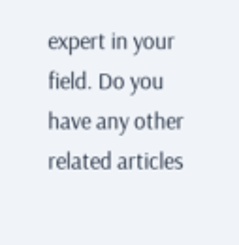expert in your field. Do you have any other related articles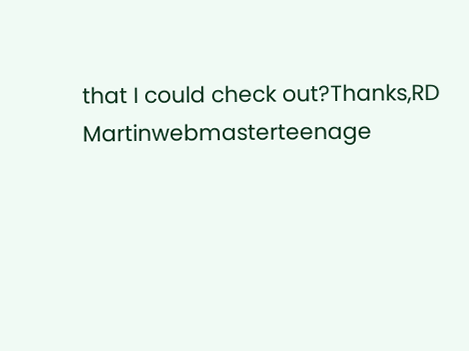that I could check out?Thanks,RD Martinwebmasterteenage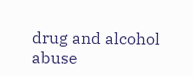drug and alcohol abuse